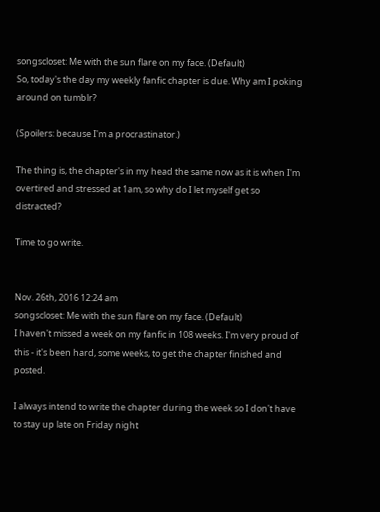songscloset: Me with the sun flare on my face. (Default)
So, today's the day my weekly fanfic chapter is due. Why am I poking around on tumblr?

(Spoilers: because I'm a procrastinator.)

The thing is, the chapter's in my head the same now as it is when I'm overtired and stressed at 1am, so why do I let myself get so distracted?

Time to go write.


Nov. 26th, 2016 12:24 am
songscloset: Me with the sun flare on my face. (Default)
I haven't missed a week on my fanfic in 108 weeks. I'm very proud of this - it's been hard, some weeks, to get the chapter finished and posted.

I always intend to write the chapter during the week so I don't have to stay up late on Friday night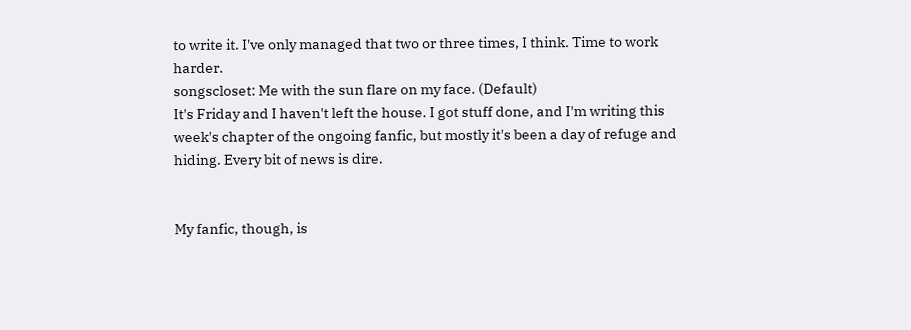to write it. I've only managed that two or three times, I think. Time to work harder.
songscloset: Me with the sun flare on my face. (Default)
It's Friday and I haven't left the house. I got stuff done, and I'm writing this week's chapter of the ongoing fanfic, but mostly it's been a day of refuge and hiding. Every bit of news is dire.


My fanfic, though, is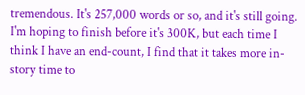tremendous. It's 257,000 words or so, and it's still going. I'm hoping to finish before it's 300K, but each time I think I have an end-count, I find that it takes more in-story time to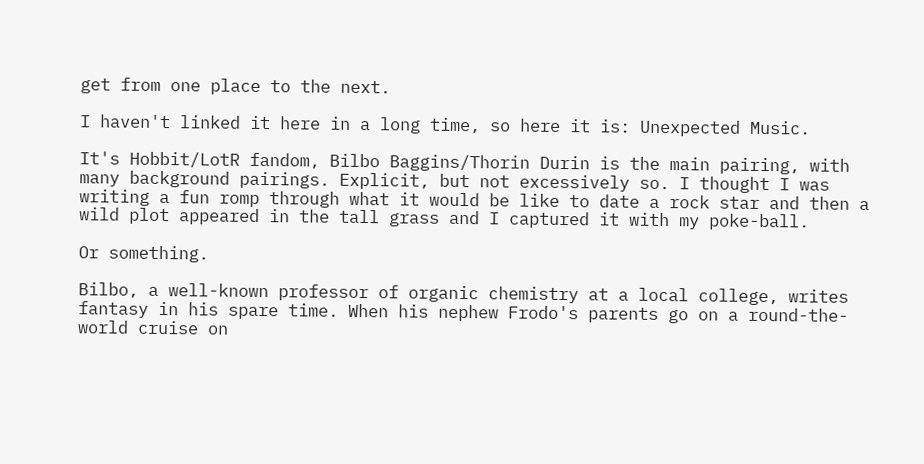get from one place to the next.

I haven't linked it here in a long time, so here it is: Unexpected Music.

It's Hobbit/LotR fandom, Bilbo Baggins/Thorin Durin is the main pairing, with many background pairings. Explicit, but not excessively so. I thought I was writing a fun romp through what it would be like to date a rock star and then a wild plot appeared in the tall grass and I captured it with my poke-ball.

Or something.

Bilbo, a well-known professor of organic chemistry at a local college, writes fantasy in his spare time. When his nephew Frodo's parents go on a round-the-world cruise on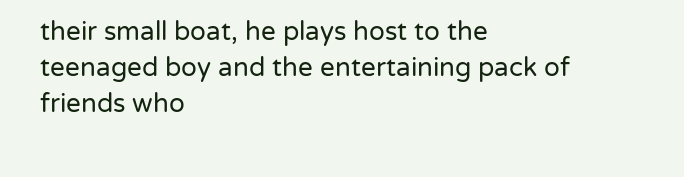their small boat, he plays host to the teenaged boy and the entertaining pack of friends who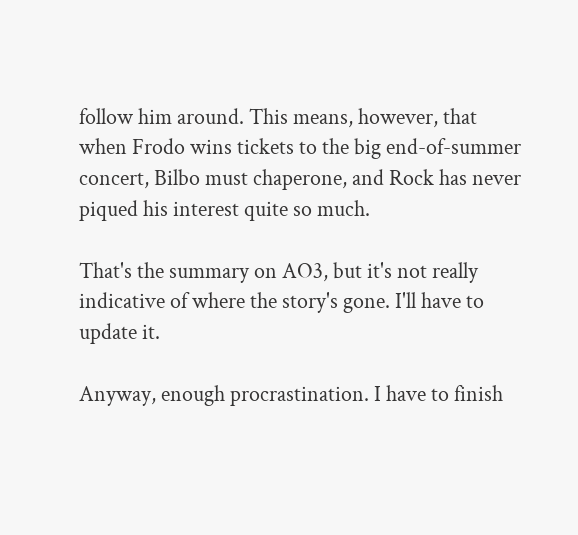follow him around. This means, however, that when Frodo wins tickets to the big end-of-summer concert, Bilbo must chaperone, and Rock has never piqued his interest quite so much.

That's the summary on AO3, but it's not really indicative of where the story's gone. I'll have to update it.

Anyway, enough procrastination. I have to finish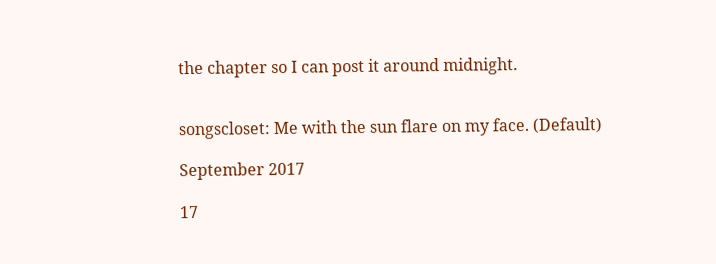the chapter so I can post it around midnight.


songscloset: Me with the sun flare on my face. (Default)

September 2017

17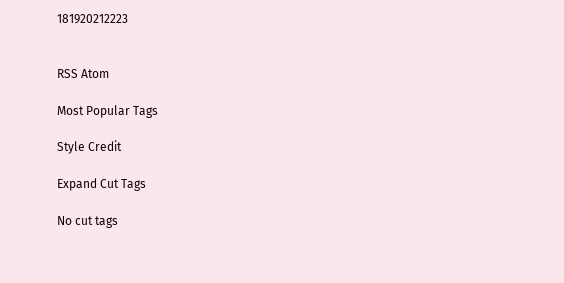181920212223


RSS Atom

Most Popular Tags

Style Credit

Expand Cut Tags

No cut tags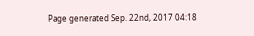Page generated Sep. 22nd, 2017 04:18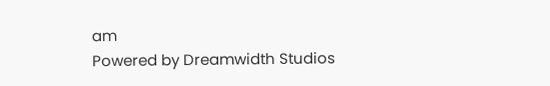am
Powered by Dreamwidth Studios